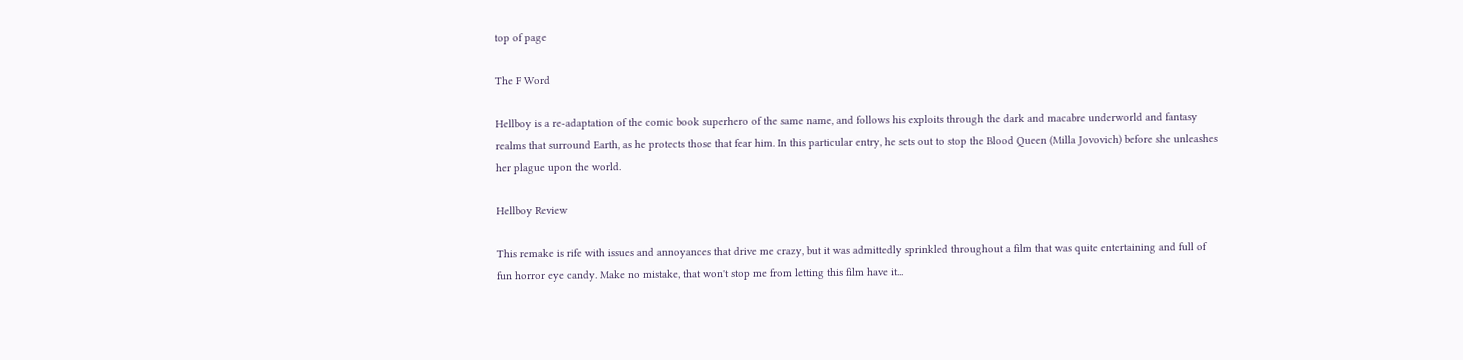top of page

The F Word

Hellboy is a re-adaptation of the comic book superhero of the same name, and follows his exploits through the dark and macabre underworld and fantasy realms that surround Earth, as he protects those that fear him. In this particular entry, he sets out to stop the Blood Queen (Milla Jovovich) before she unleashes her plague upon the world.

Hellboy Review

This remake is rife with issues and annoyances that drive me crazy, but it was admittedly sprinkled throughout a film that was quite entertaining and full of fun horror eye candy. Make no mistake, that won't stop me from letting this film have it...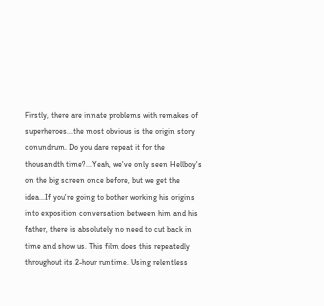Firstly, there are innate problems with remakes of superheroes...the most obvious is the origin story conundrum. Do you dare repeat it for the thousandth time?...Yeah, we've only seen Hellboy's on the big screen once before, but we get the idea...If you're going to bother working his origins into exposition conversation between him and his father, there is absolutely no need to cut back in time and show us. This film does this repeatedly throughout its 2-hour runtime. Using relentless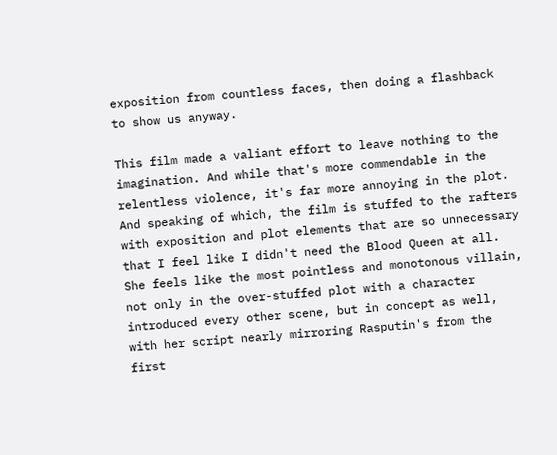exposition from countless faces, then doing a flashback to show us anyway.

This film made a valiant effort to leave nothing to the imagination. And while that's more commendable in the relentless violence, it's far more annoying in the plot. And speaking of which, the film is stuffed to the rafters with exposition and plot elements that are so unnecessary that I feel like I didn't need the Blood Queen at all. She feels like the most pointless and monotonous villain, not only in the over-stuffed plot with a character introduced every other scene, but in concept as well, with her script nearly mirroring Rasputin's from the first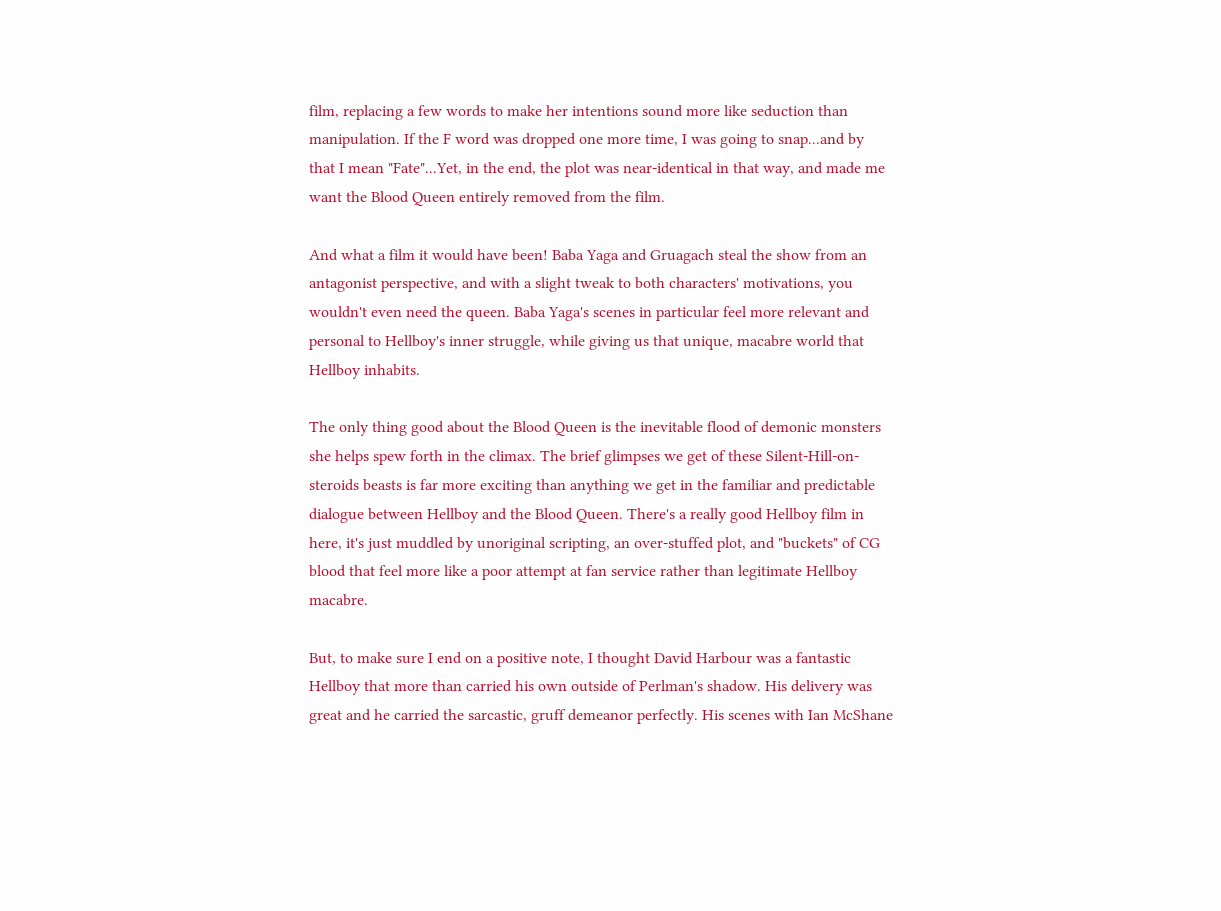film, replacing a few words to make her intentions sound more like seduction than manipulation. If the F word was dropped one more time, I was going to snap...and by that I mean "Fate"...Yet, in the end, the plot was near-identical in that way, and made me want the Blood Queen entirely removed from the film.

And what a film it would have been! Baba Yaga and Gruagach steal the show from an antagonist perspective, and with a slight tweak to both characters' motivations, you wouldn't even need the queen. Baba Yaga's scenes in particular feel more relevant and personal to Hellboy's inner struggle, while giving us that unique, macabre world that Hellboy inhabits.

The only thing good about the Blood Queen is the inevitable flood of demonic monsters she helps spew forth in the climax. The brief glimpses we get of these Silent-Hill-on-steroids beasts is far more exciting than anything we get in the familiar and predictable dialogue between Hellboy and the Blood Queen. There's a really good Hellboy film in here, it's just muddled by unoriginal scripting, an over-stuffed plot, and "buckets" of CG blood that feel more like a poor attempt at fan service rather than legitimate Hellboy macabre.

But, to make sure I end on a positive note, I thought David Harbour was a fantastic Hellboy that more than carried his own outside of Perlman's shadow. His delivery was great and he carried the sarcastic, gruff demeanor perfectly. His scenes with Ian McShane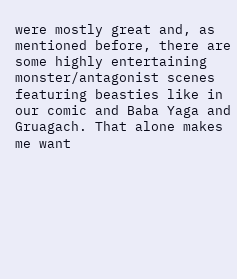were mostly great and, as mentioned before, there are some highly entertaining monster/antagonist scenes featuring beasties like in our comic and Baba Yaga and Gruagach. That alone makes me want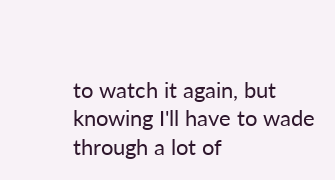to watch it again, but knowing I'll have to wade through a lot of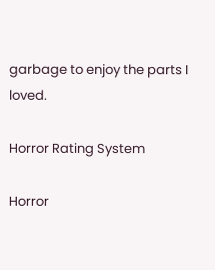garbage to enjoy the parts I loved.

Horror Rating System

Horror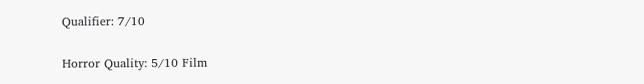Qualifier: 7/10

Horror Quality: 5/10 Film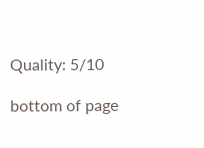Quality: 5/10

bottom of page